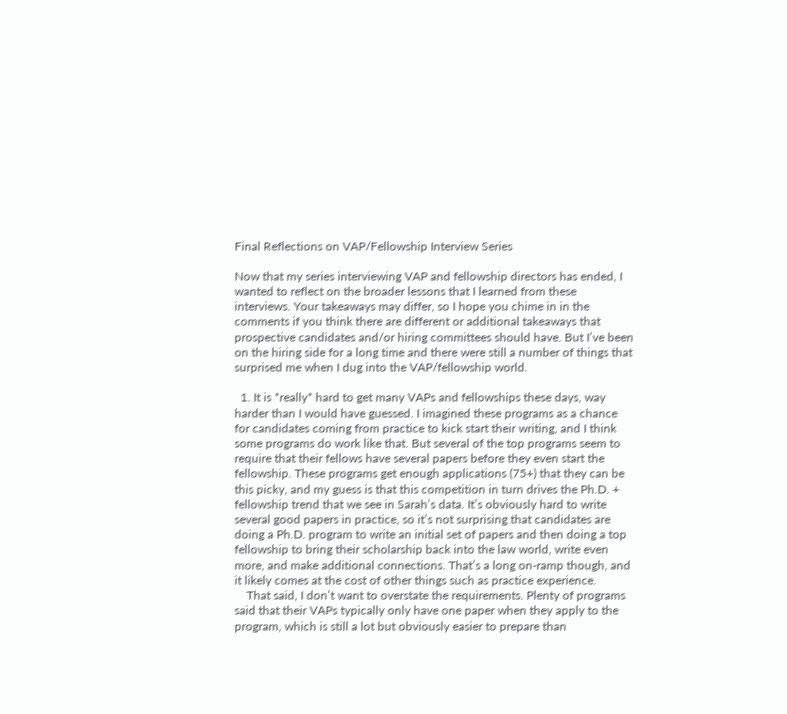Final Reflections on VAP/Fellowship Interview Series

Now that my series interviewing VAP and fellowship directors has ended, I wanted to reflect on the broader lessons that I learned from these interviews. Your takeaways may differ, so I hope you chime in in the comments if you think there are different or additional takeaways that prospective candidates and/or hiring committees should have. But I’ve been on the hiring side for a long time and there were still a number of things that surprised me when I dug into the VAP/fellowship world.

  1. It is *really* hard to get many VAPs and fellowships these days, way harder than I would have guessed. I imagined these programs as a chance for candidates coming from practice to kick start their writing, and I think some programs do work like that. But several of the top programs seem to require that their fellows have several papers before they even start the fellowship. These programs get enough applications (75+) that they can be this picky, and my guess is that this competition in turn drives the Ph.D. + fellowship trend that we see in Sarah’s data. It’s obviously hard to write several good papers in practice, so it’s not surprising that candidates are doing a Ph.D. program to write an initial set of papers and then doing a top fellowship to bring their scholarship back into the law world, write even more, and make additional connections. That’s a long on-ramp though, and it likely comes at the cost of other things such as practice experience.
    That said, I don’t want to overstate the requirements. Plenty of programs said that their VAPs typically only have one paper when they apply to the program, which is still a lot but obviously easier to prepare than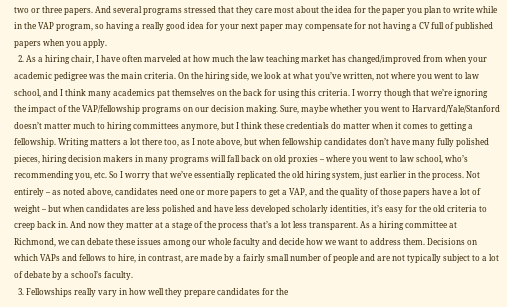two or three papers. And several programs stressed that they care most about the idea for the paper you plan to write while in the VAP program, so having a really good idea for your next paper may compensate for not having a CV full of published papers when you apply.
  2. As a hiring chair, I have often marveled at how much the law teaching market has changed/improved from when your academic pedigree was the main criteria. On the hiring side, we look at what you’ve written, not where you went to law school, and I think many academics pat themselves on the back for using this criteria. I worry though that we’re ignoring the impact of the VAP/fellowship programs on our decision making. Sure, maybe whether you went to Harvard/Yale/Stanford doesn’t matter much to hiring committees anymore, but I think these credentials do matter when it comes to getting a fellowship. Writing matters a lot there too, as I note above, but when fellowship candidates don’t have many fully polished pieces, hiring decision makers in many programs will fall back on old proxies – where you went to law school, who’s recommending you, etc. So I worry that we’ve essentially replicated the old hiring system, just earlier in the process. Not entirely – as noted above, candidates need one or more papers to get a VAP, and the quality of those papers have a lot of weight – but when candidates are less polished and have less developed scholarly identities, it’s easy for the old criteria to creep back in. And now they matter at a stage of the process that’s a lot less transparent. As a hiring committee at Richmond, we can debate these issues among our whole faculty and decide how we want to address them. Decisions on which VAPs and fellows to hire, in contrast, are made by a fairly small number of people and are not typically subject to a lot of debate by a school’s faculty.
  3. Fellowships really vary in how well they prepare candidates for the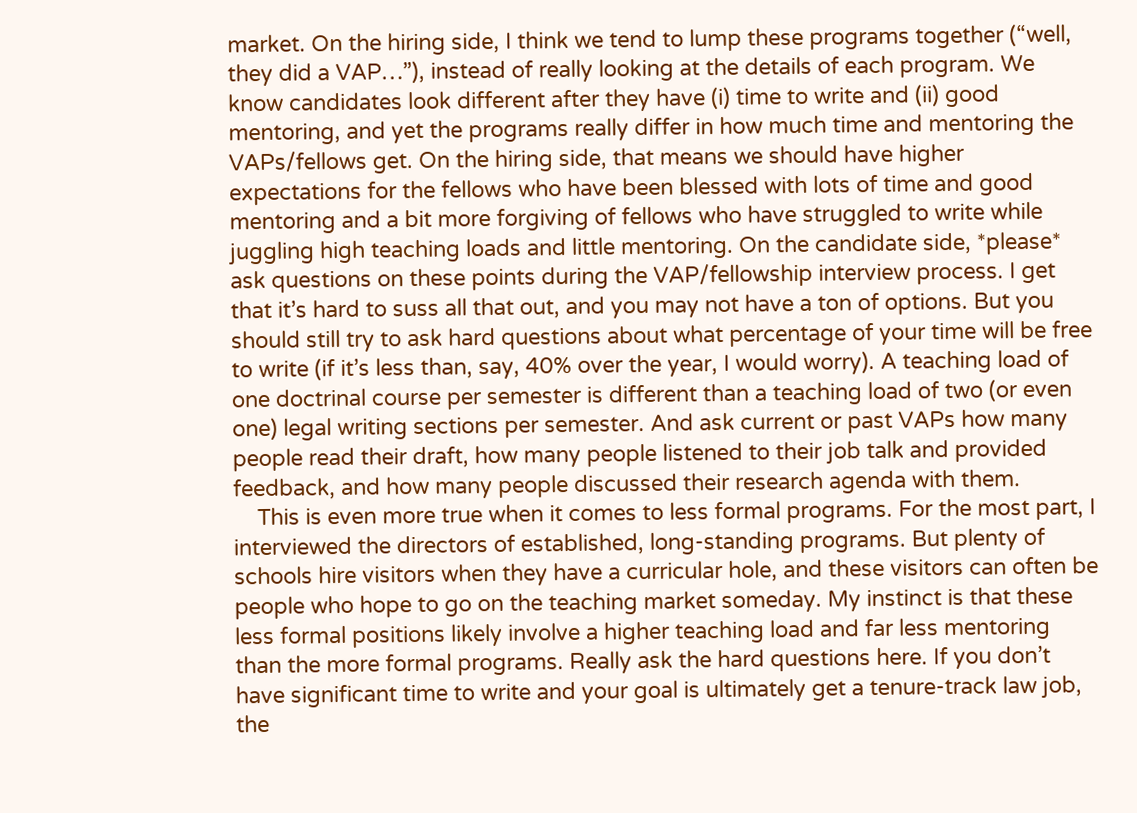market. On the hiring side, I think we tend to lump these programs together (“well, they did a VAP…”), instead of really looking at the details of each program. We know candidates look different after they have (i) time to write and (ii) good mentoring, and yet the programs really differ in how much time and mentoring the VAPs/fellows get. On the hiring side, that means we should have higher expectations for the fellows who have been blessed with lots of time and good mentoring and a bit more forgiving of fellows who have struggled to write while juggling high teaching loads and little mentoring. On the candidate side, *please* ask questions on these points during the VAP/fellowship interview process. I get that it’s hard to suss all that out, and you may not have a ton of options. But you should still try to ask hard questions about what percentage of your time will be free to write (if it’s less than, say, 40% over the year, I would worry). A teaching load of one doctrinal course per semester is different than a teaching load of two (or even one) legal writing sections per semester. And ask current or past VAPs how many people read their draft, how many people listened to their job talk and provided feedback, and how many people discussed their research agenda with them.
    This is even more true when it comes to less formal programs. For the most part, I interviewed the directors of established, long-standing programs. But plenty of schools hire visitors when they have a curricular hole, and these visitors can often be people who hope to go on the teaching market someday. My instinct is that these less formal positions likely involve a higher teaching load and far less mentoring than the more formal programs. Really ask the hard questions here. If you don’t have significant time to write and your goal is ultimately get a tenure-track law job, the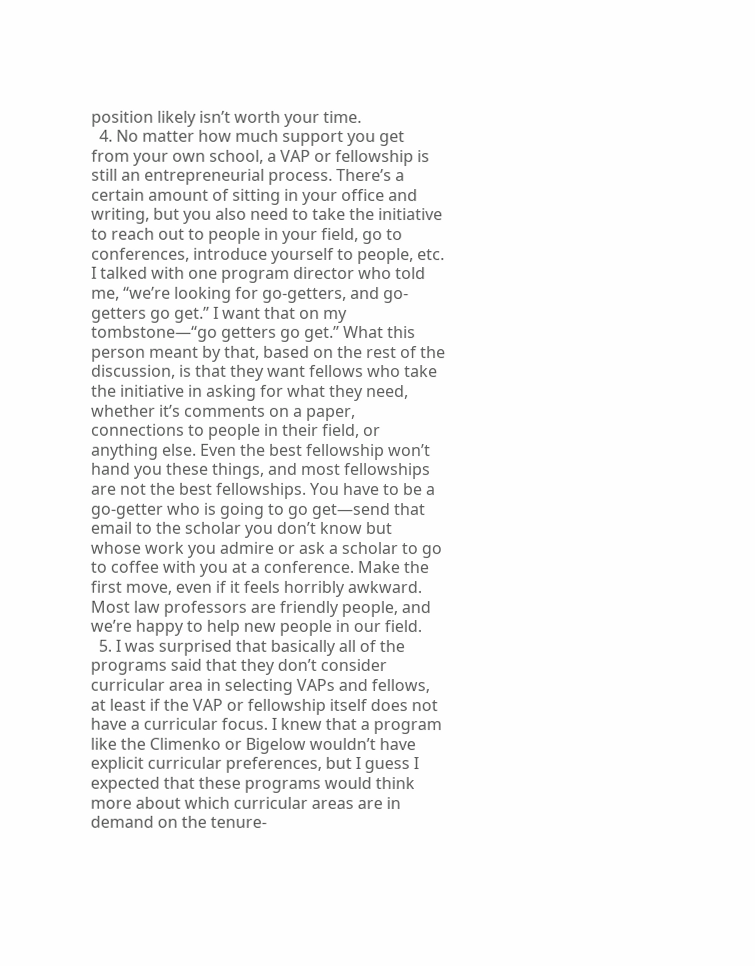position likely isn’t worth your time.
  4. No matter how much support you get from your own school, a VAP or fellowship is still an entrepreneurial process. There’s a certain amount of sitting in your office and writing, but you also need to take the initiative to reach out to people in your field, go to conferences, introduce yourself to people, etc. I talked with one program director who told me, “we’re looking for go-getters, and go-getters go get.” I want that on my tombstone—“go getters go get.” What this person meant by that, based on the rest of the discussion, is that they want fellows who take the initiative in asking for what they need, whether it’s comments on a paper, connections to people in their field, or anything else. Even the best fellowship won’t hand you these things, and most fellowships are not the best fellowships. You have to be a go-getter who is going to go get—send that email to the scholar you don’t know but whose work you admire or ask a scholar to go to coffee with you at a conference. Make the first move, even if it feels horribly awkward. Most law professors are friendly people, and we’re happy to help new people in our field.
  5. I was surprised that basically all of the programs said that they don’t consider curricular area in selecting VAPs and fellows, at least if the VAP or fellowship itself does not have a curricular focus. I knew that a program like the Climenko or Bigelow wouldn’t have explicit curricular preferences, but I guess I expected that these programs would think more about which curricular areas are in demand on the tenure-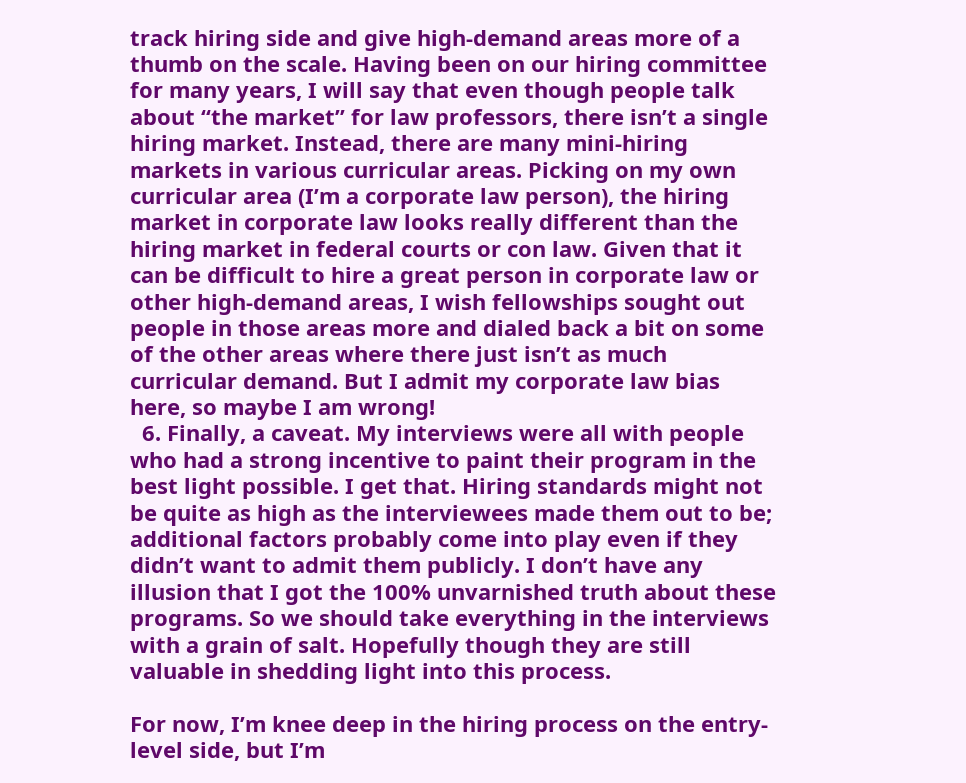track hiring side and give high-demand areas more of a thumb on the scale. Having been on our hiring committee for many years, I will say that even though people talk about “the market” for law professors, there isn’t a single hiring market. Instead, there are many mini-hiring markets in various curricular areas. Picking on my own curricular area (I’m a corporate law person), the hiring market in corporate law looks really different than the hiring market in federal courts or con law. Given that it can be difficult to hire a great person in corporate law or other high-demand areas, I wish fellowships sought out people in those areas more and dialed back a bit on some of the other areas where there just isn’t as much curricular demand. But I admit my corporate law bias here, so maybe I am wrong!
  6. Finally, a caveat. My interviews were all with people who had a strong incentive to paint their program in the best light possible. I get that. Hiring standards might not be quite as high as the interviewees made them out to be; additional factors probably come into play even if they didn’t want to admit them publicly. I don’t have any illusion that I got the 100% unvarnished truth about these programs. So we should take everything in the interviews with a grain of salt. Hopefully though they are still valuable in shedding light into this process.

For now, I’m knee deep in the hiring process on the entry-level side, but I’m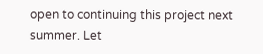open to continuing this project next summer. Let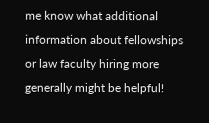me know what additional information about fellowships or law faculty hiring more generally might be helpful!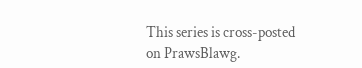This series is cross-posted on PrawsBlawg.